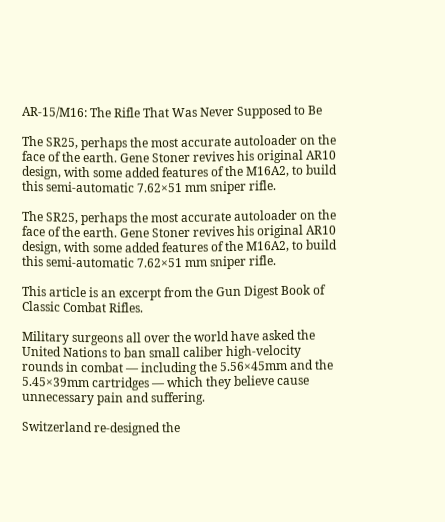AR-15/M16: The Rifle That Was Never Supposed to Be

The SR25, perhaps the most accurate autoloader on the face of the earth. Gene Stoner revives his original AR10 design, with some added features of the M16A2, to build this semi-automatic 7.62×51 mm sniper rifle.

The SR25, perhaps the most accurate autoloader on the face of the earth. Gene Stoner revives his original AR10 design, with some added features of the M16A2, to build this semi-automatic 7.62×51 mm sniper rifle.

This article is an excerpt from the Gun Digest Book of Classic Combat Rifles.

Military surgeons all over the world have asked the United Nations to ban small caliber high-velocity rounds in combat — including the 5.56×45mm and the 5.45×39mm cartridges — which they believe cause unnecessary pain and suffering.

Switzerland re-designed the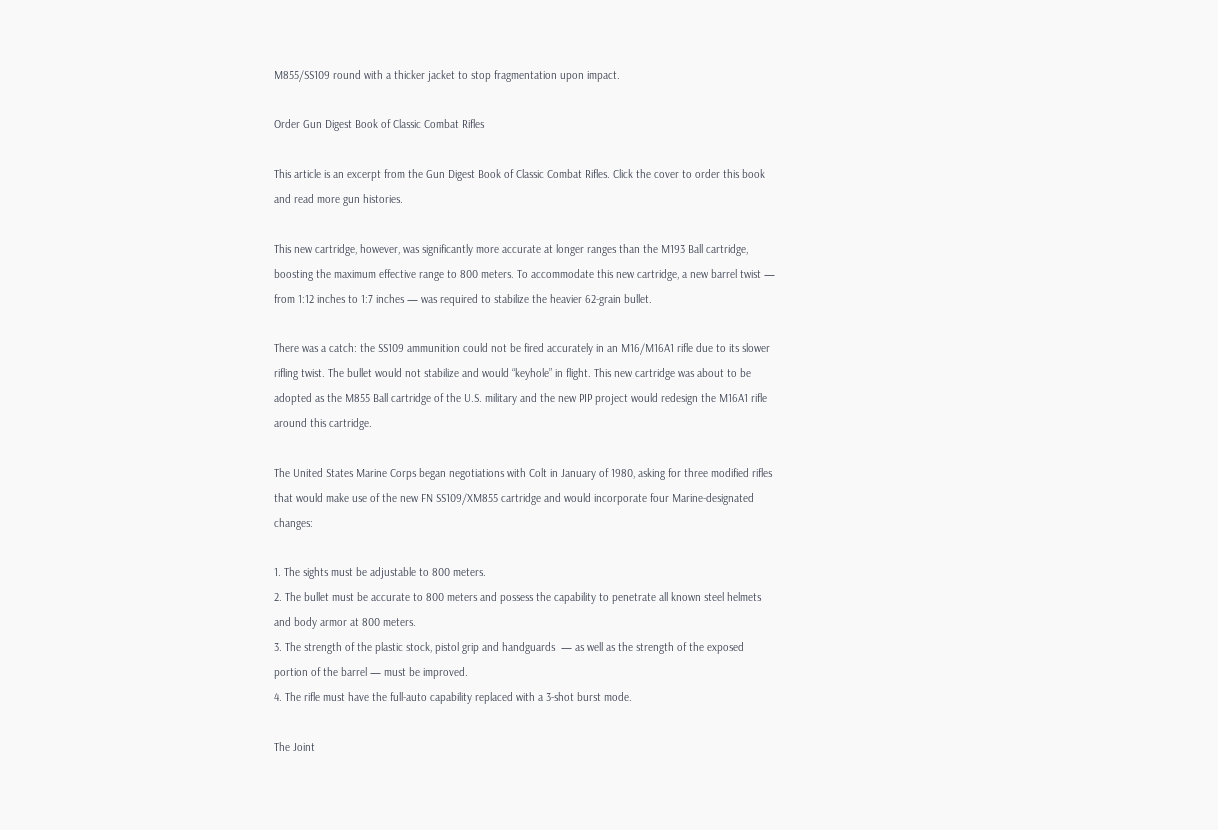M855/SS109 round with a thicker jacket to stop fragmentation upon impact.

Order Gun Digest Book of Classic Combat Rifles

This article is an excerpt from the Gun Digest Book of Classic Combat Rifles. Click the cover to order this book and read more gun histories.

This new cartridge, however, was significantly more accurate at longer ranges than the M193 Ball cartridge, boosting the maximum effective range to 800 meters. To accommodate this new cartridge, a new barrel twist — from 1:12 inches to 1:7 inches — was required to stabilize the heavier 62-grain bullet.

There was a catch: the SS109 ammunition could not be fired accurately in an M16/M16A1 rifle due to its slower rifling twist. The bullet would not stabilize and would “keyhole” in flight. This new cartridge was about to be adopted as the M855 Ball cartridge of the U.S. military and the new PIP project would redesign the M16A1 rifle around this cartridge.

The United States Marine Corps began negotiations with Colt in January of 1980, asking for three modified rifles that would make use of the new FN SS109/XM855 cartridge and would incorporate four Marine-designated changes:

1. The sights must be adjustable to 800 meters.
2. The bullet must be accurate to 800 meters and possess the capability to penetrate all known steel helmets and body armor at 800 meters.
3. The strength of the plastic stock, pistol grip and handguards  — as well as the strength of the exposed portion of the barrel — must be improved.
4. The rifle must have the full-auto capability replaced with a 3-shot burst mode.

The Joint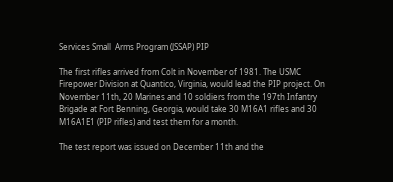Services Small  Arms Program (JSSAP) PIP

The first rifles arrived from Colt in November of 1981. The USMC Firepower Division at Quantico, Virginia, would lead the PIP project. On November 11th, 20 Marines and 10 soldiers from the 197th Infantry Brigade at Fort Benning, Georgia, would take 30 M16A1 rifles and 30 M16A1E1 (PIP rifles) and test them for a month.

The test report was issued on December 11th and the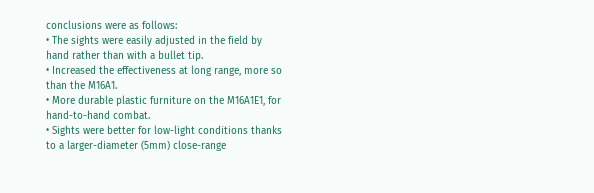conclusions were as follows:
• The sights were easily adjusted in the field by hand rather than with a bullet tip.
• Increased the effectiveness at long range, more so than the M16A1.
• More durable plastic furniture on the M16A1E1, for hand-to-hand combat.
• Sights were better for low-light conditions thanks to a larger-diameter (5mm) close-range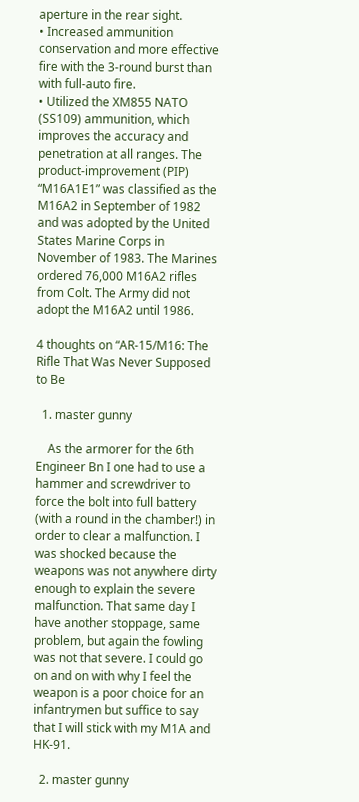aperture in the rear sight.
• Increased ammunition conservation and more effective fire with the 3-round burst than with full-auto fire.
• Utilized the XM855 NATO (SS109) ammunition, which improves the accuracy and penetration at all ranges. The product-improvement (PIP) “M16A1E1” was classified as the M16A2 in September of 1982 and was adopted by the United States Marine Corps in November of 1983. The Marines ordered 76,000 M16A2 rifles from Colt. The Army did not adopt the M16A2 until 1986.

4 thoughts on “AR-15/M16: The Rifle That Was Never Supposed to Be

  1. master gunny

    As the armorer for the 6th Engineer Bn I one had to use a hammer and screwdriver to force the bolt into full battery (with a round in the chamber!) in order to clear a malfunction. I was shocked because the weapons was not anywhere dirty enough to explain the severe malfunction. That same day I have another stoppage, same problem, but again the fowling was not that severe. I could go on and on with why I feel the weapon is a poor choice for an infantrymen but suffice to say that I will stick with my M1A and HK-91.

  2. master gunny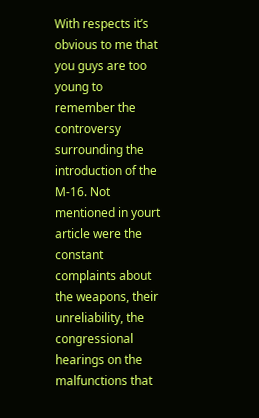With respects it’s obvious to me that you guys are too young to remember the controversy surrounding the introduction of the M-16. Not mentioned in yourt article were the constant complaints about the weapons, their unreliability, the congressional hearings on the malfunctions that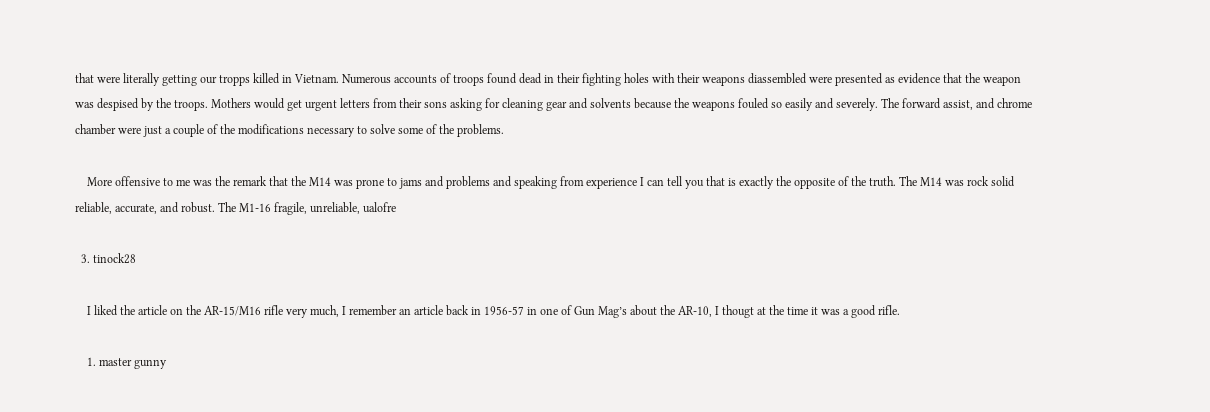that were literally getting our tropps killed in Vietnam. Numerous accounts of troops found dead in their fighting holes with their weapons diassembled were presented as evidence that the weapon was despised by the troops. Mothers would get urgent letters from their sons asking for cleaning gear and solvents because the weapons fouled so easily and severely. The forward assist, and chrome chamber were just a couple of the modifications necessary to solve some of the problems.

    More offensive to me was the remark that the M14 was prone to jams and problems and speaking from experience I can tell you that is exactly the opposite of the truth. The M14 was rock solid reliable, accurate, and robust. The M1-16 fragile, unreliable, ualofre

  3. tinock28

    I liked the article on the AR-15/M16 rifle very much, I remember an article back in 1956-57 in one of Gun Mag’s about the AR-10, I thougt at the time it was a good rifle.

    1. master gunny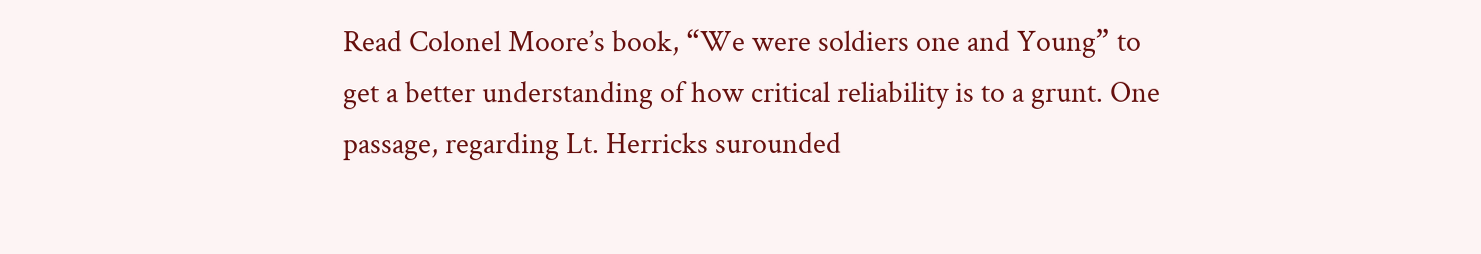Read Colonel Moore’s book, “We were soldiers one and Young” to get a better understanding of how critical reliability is to a grunt. One passage, regarding Lt. Herricks surounded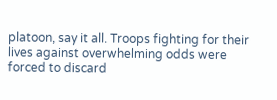platoon, say it all. Troops fighting for their lives against overwhelming odds were forced to discard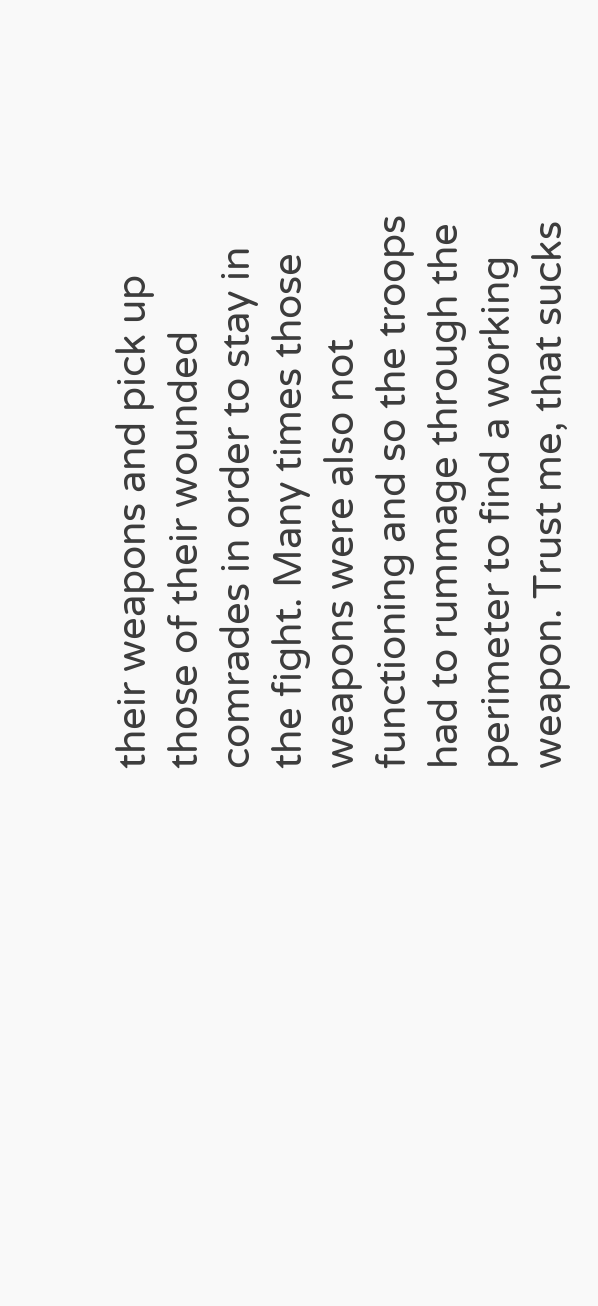their weapons and pick up those of their wounded comrades in order to stay in the fight. Many times those weapons were also not functioning and so the troops had to rummage through the perimeter to find a working weapon. Trust me, that sucks